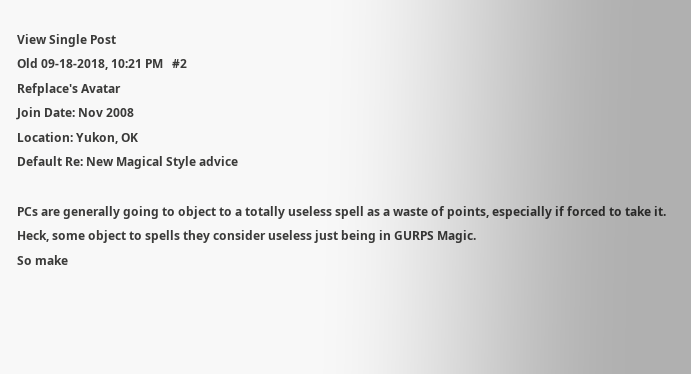View Single Post
Old 09-18-2018, 10:21 PM   #2
Refplace's Avatar
Join Date: Nov 2008
Location: Yukon, OK
Default Re: New Magical Style advice

PCs are generally going to object to a totally useless spell as a waste of points, especially if forced to take it.
Heck, some object to spells they consider useless just being in GURPS Magic.
So make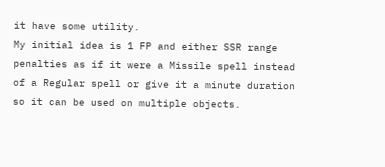it have some utility.
My initial idea is 1 FP and either SSR range penalties as if it were a Missile spell instead of a Regular spell or give it a minute duration so it can be used on multiple objects.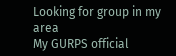Looking for group in my area
My GURPS official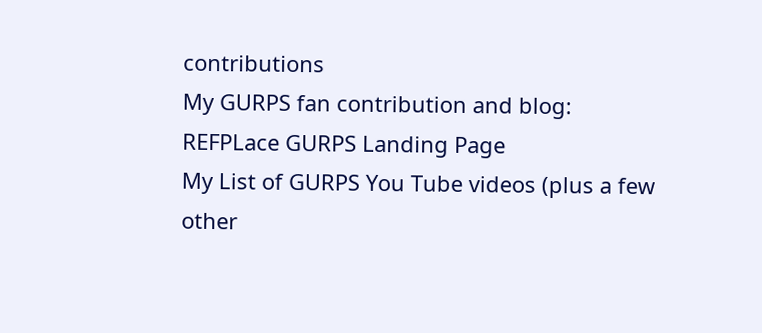contributions
My GURPS fan contribution and blog:
REFPLace GURPS Landing Page
My List of GURPS You Tube videos (plus a few other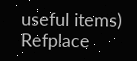useful items)
Refplace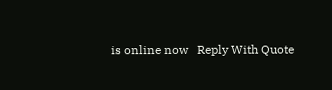is online now   Reply With Quote